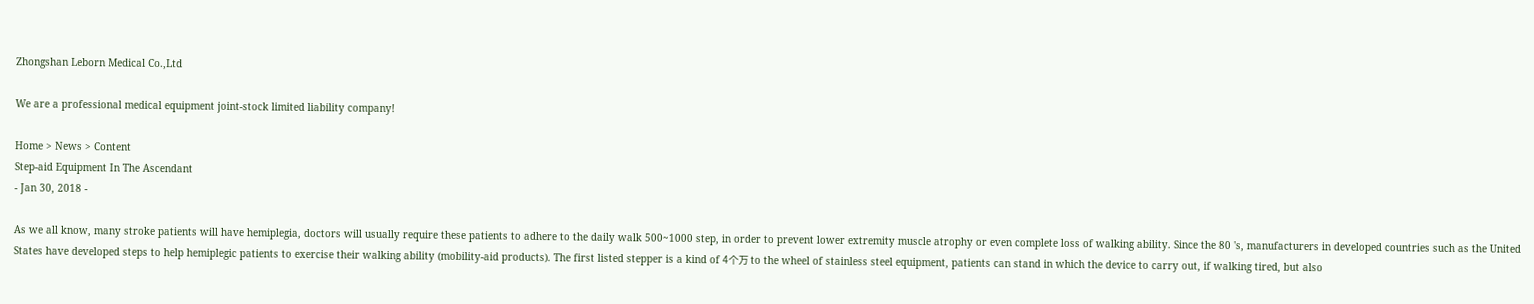Zhongshan Leborn Medical Co.,Ltd

We are a professional medical equipment joint-stock limited liability company!

Home > News > Content
Step-aid Equipment In The Ascendant
- Jan 30, 2018 -

As we all know, many stroke patients will have hemiplegia, doctors will usually require these patients to adhere to the daily walk 500~1000 step, in order to prevent lower extremity muscle atrophy or even complete loss of walking ability. Since the 80 's, manufacturers in developed countries such as the United States have developed steps to help hemiplegic patients to exercise their walking ability (mobility-aid products). The first listed stepper is a kind of 4个万 to the wheel of stainless steel equipment, patients can stand in which the device to carry out, if walking tired, but also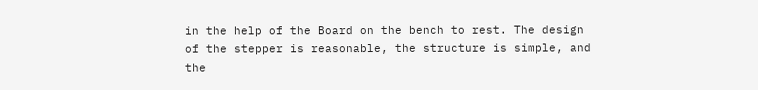in the help of the Board on the bench to rest. The design of the stepper is reasonable, the structure is simple, and the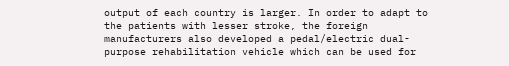output of each country is larger. In order to adapt to the patients with lesser stroke, the foreign manufacturers also developed a pedal/electric dual-purpose rehabilitation vehicle which can be used for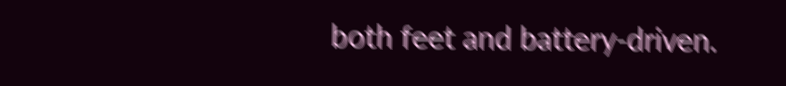both feet and battery-driven.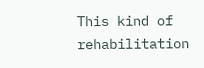This kind of rehabilitation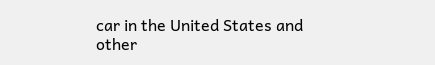car in the United States and other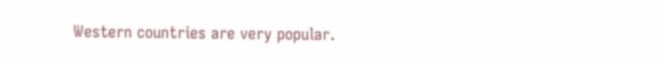Western countries are very popular.